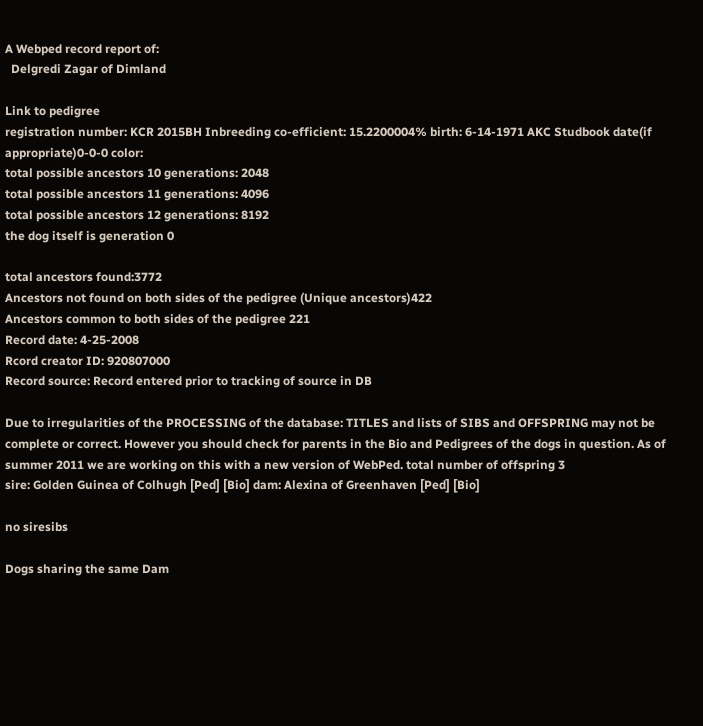A Webped record report of:
  Delgredi Zagar of Dimland

Link to pedigree
registration number: KCR 2015BH Inbreeding co-efficient: 15.2200004% birth: 6-14-1971 AKC Studbook date(if appropriate)0-0-0 color:
total possible ancestors 10 generations: 2048
total possible ancestors 11 generations: 4096
total possible ancestors 12 generations: 8192
the dog itself is generation 0

total ancestors found:3772
Ancestors not found on both sides of the pedigree (Unique ancestors)422
Ancestors common to both sides of the pedigree 221
Record date: 4-25-2008
Rcord creator ID: 920807000
Record source: Record entered prior to tracking of source in DB

Due to irregularities of the PROCESSING of the database: TITLES and lists of SIBS and OFFSPRING may not be complete or correct. However you should check for parents in the Bio and Pedigrees of the dogs in question. As of summer 2011 we are working on this with a new version of WebPed. total number of offspring 3
sire: Golden Guinea of Colhugh [Ped] [Bio] dam: Alexina of Greenhaven [Ped] [Bio]

no siresibs

Dogs sharing the same Dam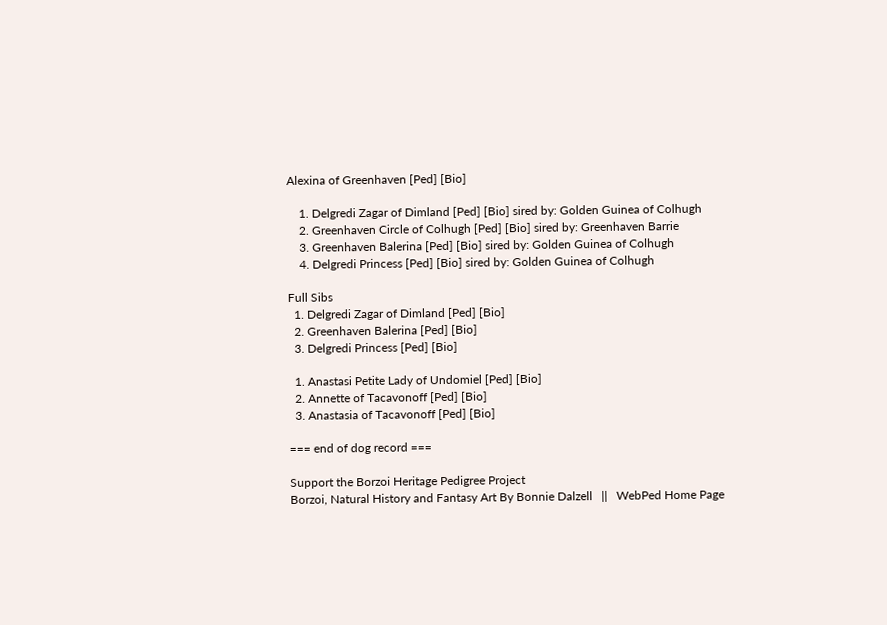Alexina of Greenhaven [Ped] [Bio]

    1. Delgredi Zagar of Dimland [Ped] [Bio] sired by: Golden Guinea of Colhugh
    2. Greenhaven Circle of Colhugh [Ped] [Bio] sired by: Greenhaven Barrie
    3. Greenhaven Balerina [Ped] [Bio] sired by: Golden Guinea of Colhugh
    4. Delgredi Princess [Ped] [Bio] sired by: Golden Guinea of Colhugh

Full Sibs
  1. Delgredi Zagar of Dimland [Ped] [Bio]
  2. Greenhaven Balerina [Ped] [Bio]
  3. Delgredi Princess [Ped] [Bio]

  1. Anastasi Petite Lady of Undomiel [Ped] [Bio]
  2. Annette of Tacavonoff [Ped] [Bio]
  3. Anastasia of Tacavonoff [Ped] [Bio]

=== end of dog record ===

Support the Borzoi Heritage Pedigree Project
Borzoi, Natural History and Fantasy Art By Bonnie Dalzell   ||   WebPed Home Page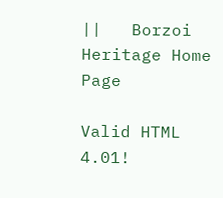||   Borzoi Heritage Home Page

Valid HTML 4.01!